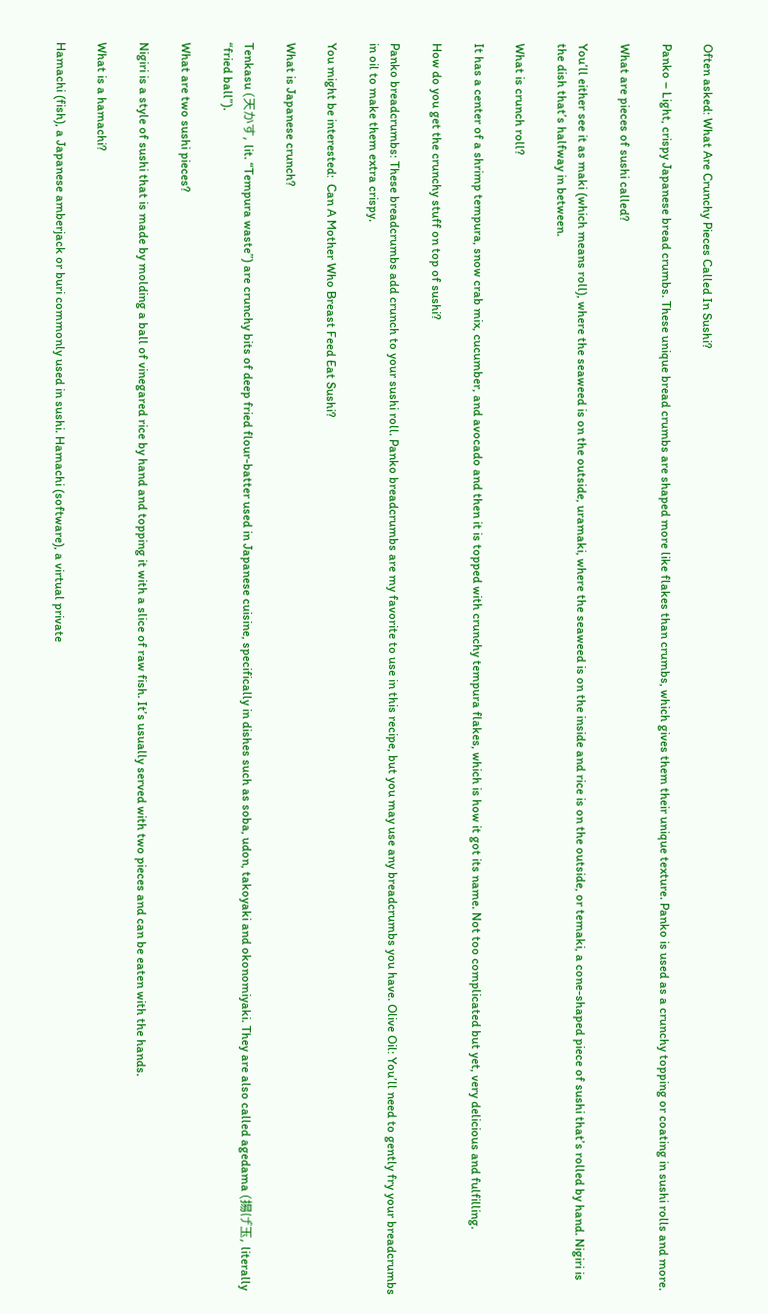Often asked: What Are Crunchy Pieces Called In Sushi?

Panko – Light, crispy Japanese bread crumbs. These unique bread crumbs are shaped more like flakes than crumbs, which gives them their unique texture. Panko is used as a crunchy topping or coating in sushi rolls and more.

What are pieces of sushi called?

You’ll either see it as maki (which means roll), where the seaweed is on the outside, uramaki, where the seaweed is on the inside and rice is on the outside, or temaki, a cone-shaped piece of sushi that’s rolled by hand. Nigiri is the dish that’s halfway in between.

What is crunch roll?

It has a center of a shrimp tempura, snow crab mix, cucumber, and avocado and then it is topped with crunchy tempura flakes, which is how it got its name. Not too complicated but yet, very delicious and fulfilling.

How do you get the crunchy stuff on top of sushi?

Panko breadcrumbs: These breadcrumbs add crunch to your sushi roll. Panko breadcrumbs are my favorite to use in this recipe, but you may use any breadcrumbs you have. Olive Oil: You’ll need to gently fry your breadcrumbs in oil to make them extra crispy.

You might be interested:  Can A Mother Who Breast Feed Eat Sushi?

What is Japanese crunch?

Tenkasu (天かす, lit. “Tempura waste”) are crunchy bits of deep fried flour-batter used in Japanese cuisine, specifically in dishes such as soba, udon, takoyaki and okonomiyaki. They are also called agedama (揚げ玉, literally “fried ball”).

What are two sushi pieces?

Nigiri is a style of sushi that is made by molding a ball of vinegared rice by hand and topping it with a slice of raw fish. It’s usually served with two pieces and can be eaten with the hands.

What is a hamachi?

Hamachi (fish), a Japanese amberjack or buri commonly used in sushi. Hamachi (software), a virtual private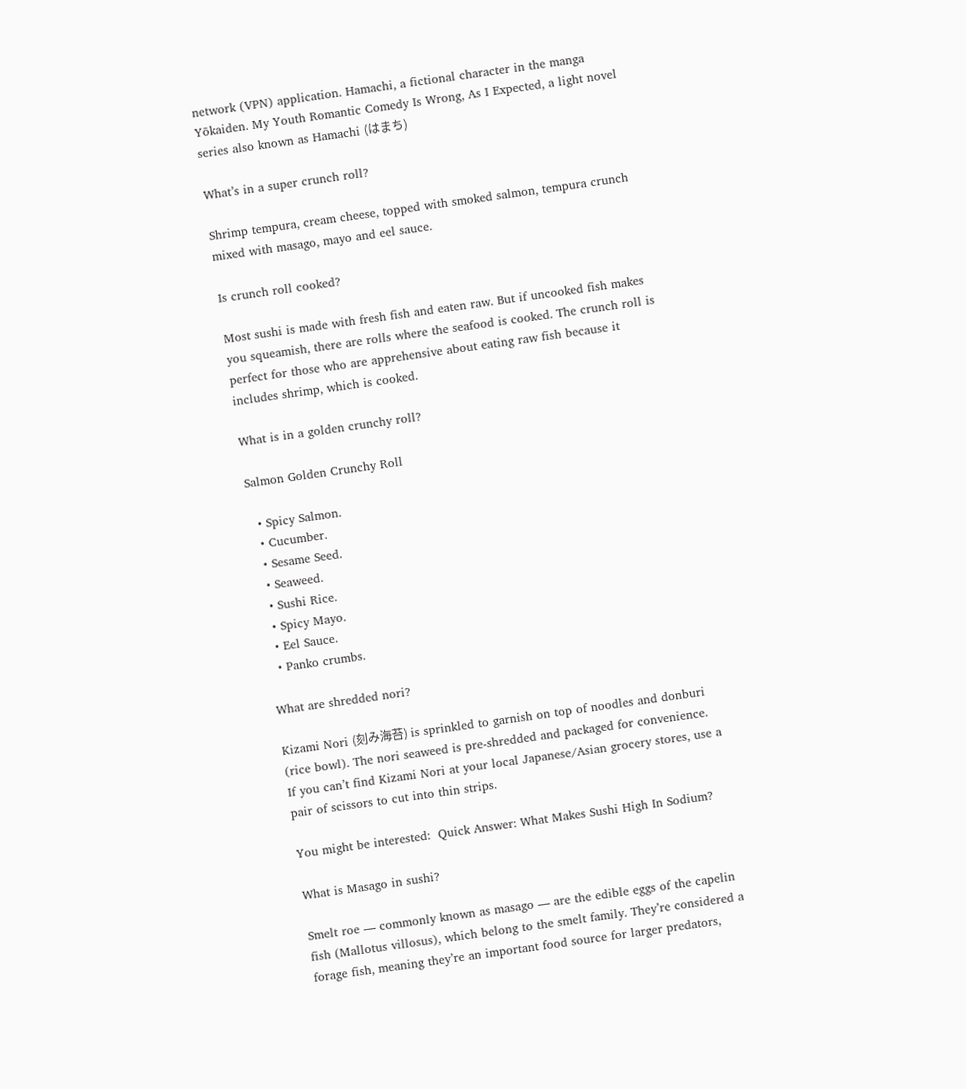network (VPN) application. Hamachi, a fictional character in the manga Yōkaiden. My Youth Romantic Comedy Is Wrong, As I Expected, a light novel series also known as Hamachi (はまち)

What’s in a super crunch roll?

Shrimp tempura, cream cheese, topped with smoked salmon, tempura crunch mixed with masago, mayo and eel sauce.

Is crunch roll cooked?

Most sushi is made with fresh fish and eaten raw. But if uncooked fish makes you squeamish, there are rolls where the seafood is cooked. The crunch roll is perfect for those who are apprehensive about eating raw fish because it includes shrimp, which is cooked.

What is in a golden crunchy roll?

Salmon Golden Crunchy Roll

  • Spicy Salmon.
  • Cucumber.
  • Sesame Seed.
  • Seaweed.
  • Sushi Rice.
  • Spicy Mayo.
  • Eel Sauce.
  • Panko crumbs.

What are shredded nori?

Kizami Nori (刻み海苔) is sprinkled to garnish on top of noodles and donburi (rice bowl). The nori seaweed is pre-shredded and packaged for convenience. If you can’t find Kizami Nori at your local Japanese/Asian grocery stores, use a pair of scissors to cut into thin strips.

You might be interested:  Quick Answer: What Makes Sushi High In Sodium?

What is Masago in sushi?

Smelt roe — commonly known as masago — are the edible eggs of the capelin fish (Mallotus villosus), which belong to the smelt family. They’re considered a forage fish, meaning they’re an important food source for larger predators,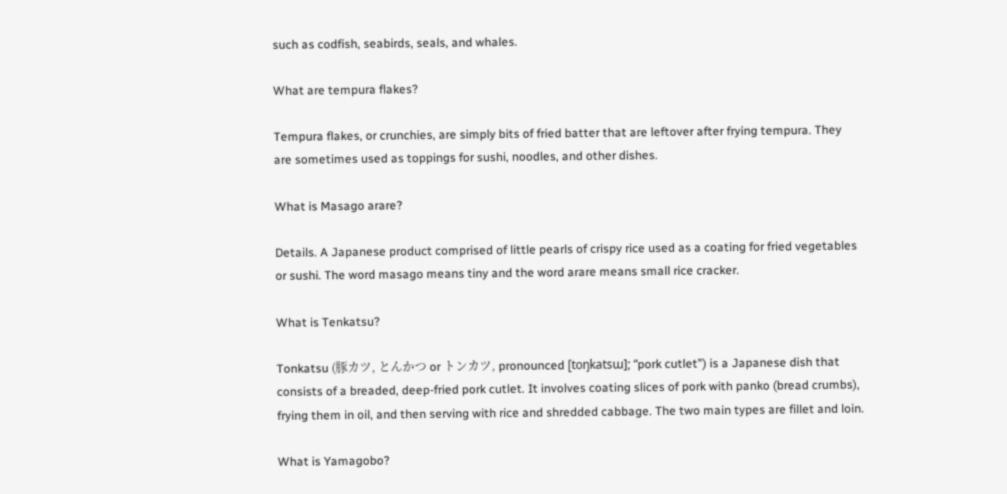such as codfish, seabirds, seals, and whales.

What are tempura flakes?

Tempura flakes, or crunchies, are simply bits of fried batter that are leftover after frying tempura. They are sometimes used as toppings for sushi, noodles, and other dishes.

What is Masago arare?

Details. A Japanese product comprised of little pearls of crispy rice used as a coating for fried vegetables or sushi. The word masago means tiny and the word arare means small rice cracker.

What is Tenkatsu?

Tonkatsu (豚カツ, とんかつ or トンカツ, pronounced [toŋkatsɯ]; “pork cutlet”) is a Japanese dish that consists of a breaded, deep-fried pork cutlet. It involves coating slices of pork with panko (bread crumbs), frying them in oil, and then serving with rice and shredded cabbage. The two main types are fillet and loin.

What is Yamagobo?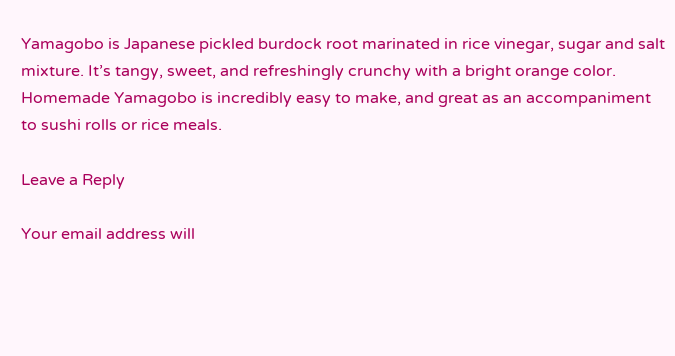Yamagobo is Japanese pickled burdock root marinated in rice vinegar, sugar and salt mixture. It’s tangy, sweet, and refreshingly crunchy with a bright orange color. Homemade Yamagobo is incredibly easy to make, and great as an accompaniment to sushi rolls or rice meals.

Leave a Reply

Your email address will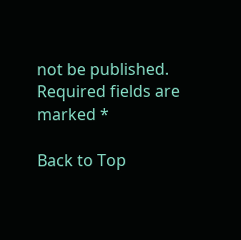not be published. Required fields are marked *

Back to Top